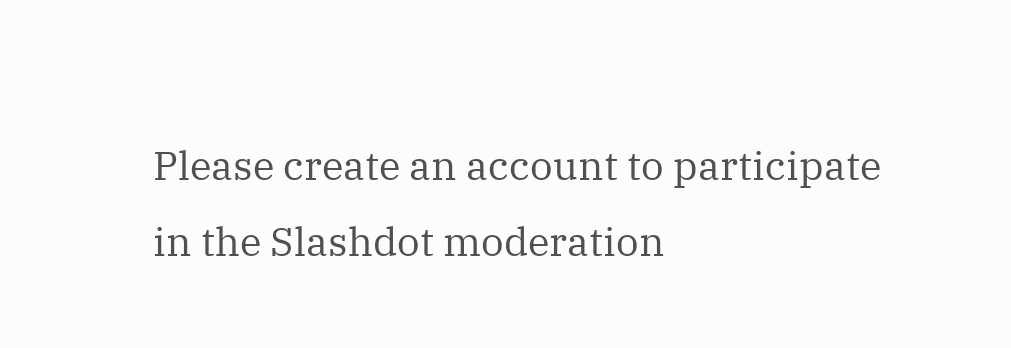Please create an account to participate in the Slashdot moderation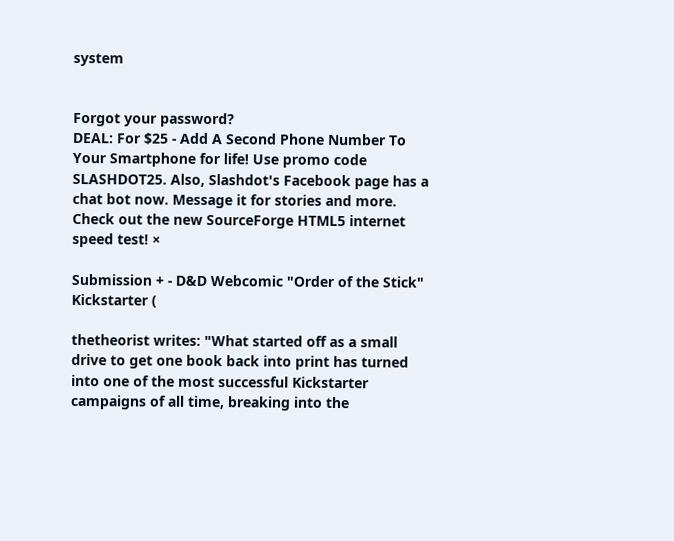system


Forgot your password?
DEAL: For $25 - Add A Second Phone Number To Your Smartphone for life! Use promo code SLASHDOT25. Also, Slashdot's Facebook page has a chat bot now. Message it for stories and more. Check out the new SourceForge HTML5 internet speed test! ×

Submission + - D&D Webcomic "Order of the Stick" Kickstarter (

thetheorist writes: "What started off as a small drive to get one book back into print has turned into one of the most successful Kickstarter campaigns of all time, breaking into the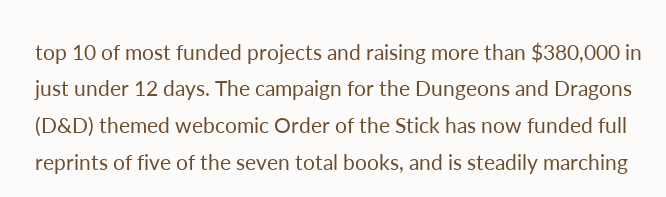top 10 of most funded projects and raising more than $380,000 in just under 12 days. The campaign for the Dungeons and Dragons (D&D) themed webcomic Order of the Stick has now funded full reprints of five of the seven total books, and is steadily marching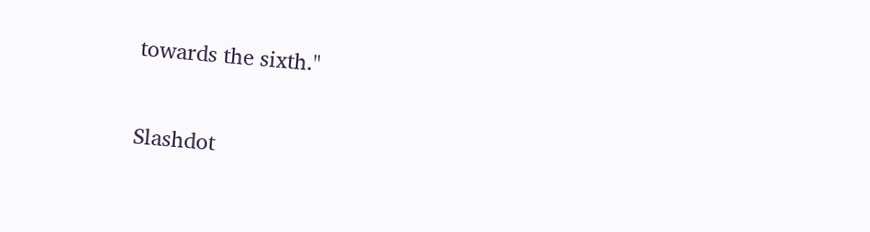towards the sixth."

Slashdot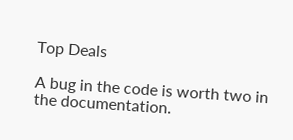Top Deals

A bug in the code is worth two in the documentation.